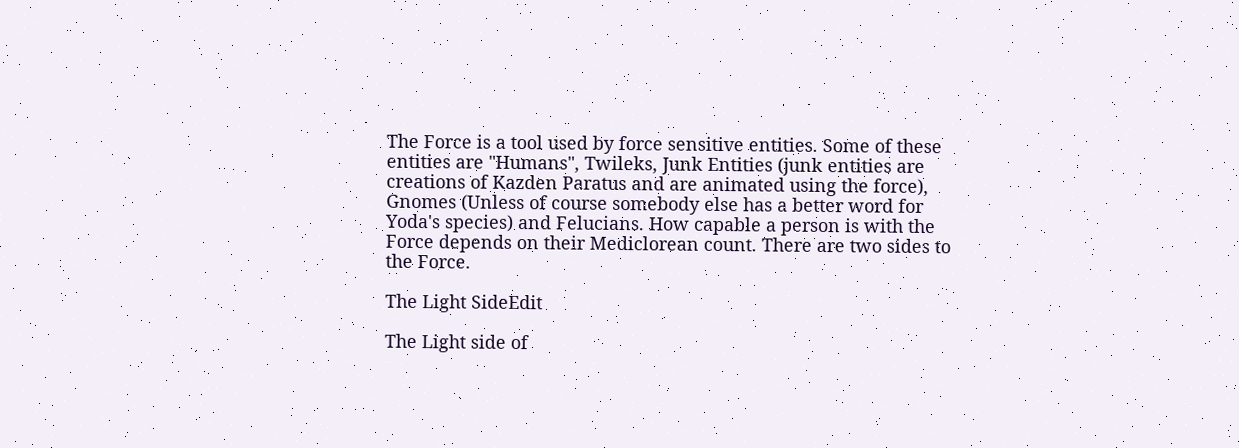The Force is a tool used by force sensitive entities. Some of these entities are "Humans", Twileks, Junk Entities (junk entities are creations of Kazden Paratus and are animated using the force), Gnomes (Unless of course somebody else has a better word for Yoda's species) and Felucians. How capable a person is with the Force depends on their Mediclorean count. There are two sides to the Force.

The Light SideEdit

The Light side of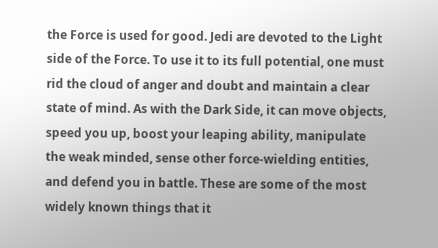the Force is used for good. Jedi are devoted to the Light side of the Force. To use it to its full potential, one must rid the cloud of anger and doubt and maintain a clear state of mind. As with the Dark Side, it can move objects, speed you up, boost your leaping ability, manipulate the weak minded, sense other force-wielding entities, and defend you in battle. These are some of the most widely known things that it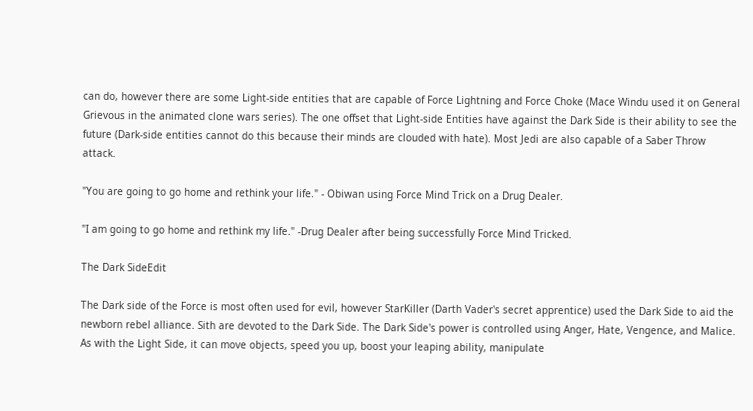can do, however there are some Light-side entities that are capable of Force Lightning and Force Choke (Mace Windu used it on General Grievous in the animated clone wars series). The one offset that Light-side Entities have against the Dark Side is their ability to see the future (Dark-side entities cannot do this because their minds are clouded with hate). Most Jedi are also capable of a Saber Throw attack.

"You are going to go home and rethink your life." - Obiwan using Force Mind Trick on a Drug Dealer.

"I am going to go home and rethink my life." -Drug Dealer after being successfully Force Mind Tricked.

The Dark SideEdit

The Dark side of the Force is most often used for evil, however StarKiller (Darth Vader's secret apprentice) used the Dark Side to aid the newborn rebel alliance. Sith are devoted to the Dark Side. The Dark Side's power is controlled using Anger, Hate, Vengence, and Malice. As with the Light Side, it can move objects, speed you up, boost your leaping ability, manipulate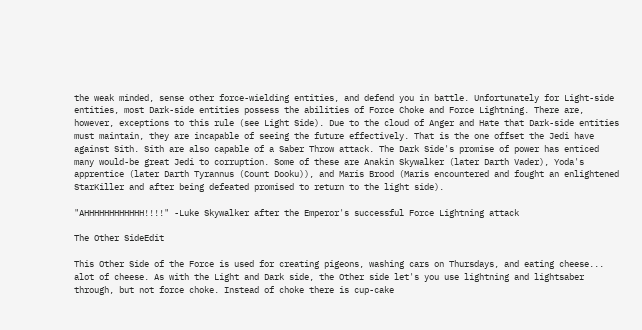the weak minded, sense other force-wielding entities, and defend you in battle. Unfortunately for Light-side entities, most Dark-side entities possess the abilities of Force Choke and Force Lightning. There are, however, exceptions to this rule (see Light Side). Due to the cloud of Anger and Hate that Dark-side entities must maintain, they are incapable of seeing the future effectively. That is the one offset the Jedi have against Sith. Sith are also capable of a Saber Throw attack. The Dark Side's promise of power has enticed many would-be great Jedi to corruption. Some of these are Anakin Skywalker (later Darth Vader), Yoda's apprentice (later Darth Tyrannus (Count Dooku)), and Maris Brood (Maris encountered and fought an enlightened StarKiller and after being defeated promised to return to the light side).

"AHHHHHHHHHHHH!!!!" -Luke Skywalker after the Emperor's successful Force Lightning attack

The Other SideEdit

This Other Side of the Force is used for creating pigeons, washing cars on Thursdays, and eating cheese... alot of cheese. As with the Light and Dark side, the Other side let's you use lightning and lightsaber through, but not force choke. Instead of choke there is cup-cake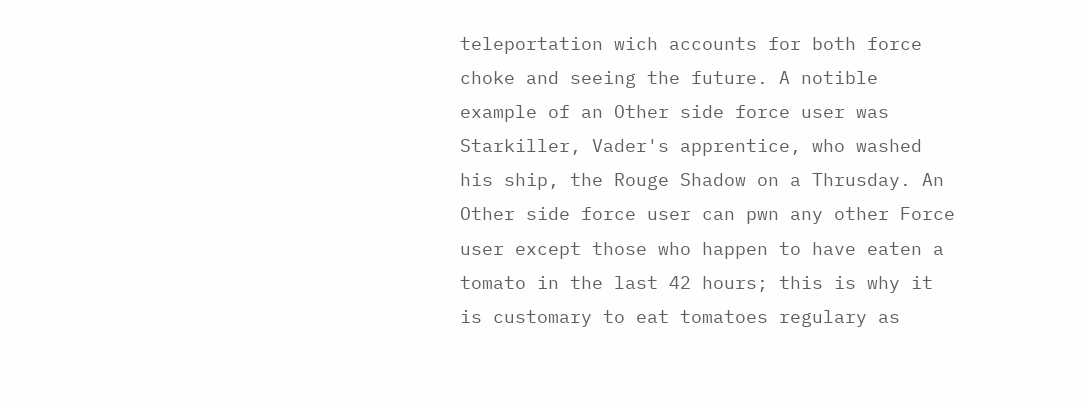teleportation wich accounts for both force choke and seeing the future. A notible example of an Other side force user was Starkiller, Vader's apprentice, who washed his ship, the Rouge Shadow on a Thrusday. An Other side force user can pwn any other Force user except those who happen to have eaten a tomato in the last 42 hours; this is why it is customary to eat tomatoes regulary as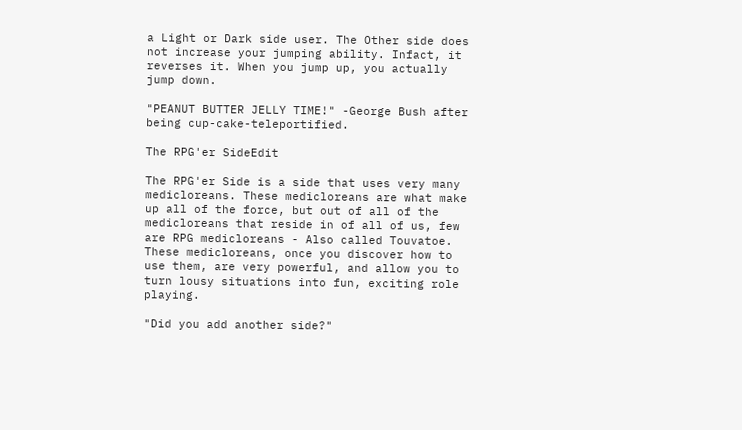a Light or Dark side user. The Other side does not increase your jumping ability. Infact, it reverses it. When you jump up, you actually jump down.

"PEANUT BUTTER JELLY TIME!" -George Bush after being cup-cake-teleportified.

The RPG'er SideEdit

The RPG'er Side is a side that uses very many medicloreans. These medicloreans are what make up all of the force, but out of all of the medicloreans that reside in of all of us, few are RPG medicloreans - Also called Touvatoe. These medicloreans, once you discover how to use them, are very powerful, and allow you to turn lousy situations into fun, exciting role playing.

"Did you add another side?"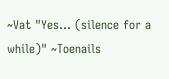~Vat "Yes... (silence for a while)" ~Toenails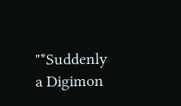"*Suddenly a Digimon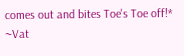comes out and bites Toe's Toe off!* ~Vat